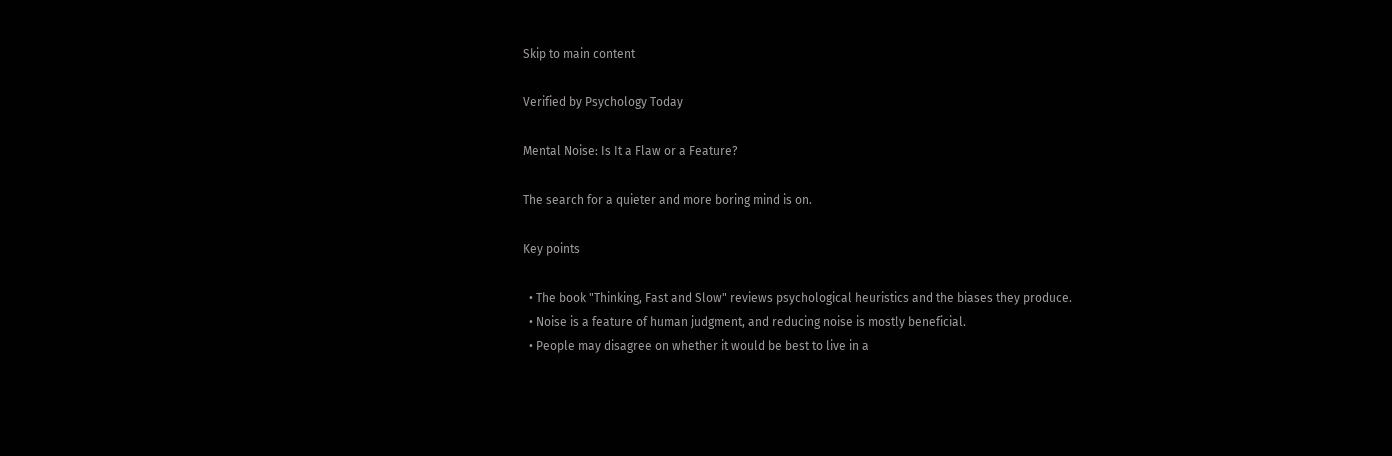Skip to main content

Verified by Psychology Today

Mental Noise: Is It a Flaw or a Feature?

The search for a quieter and more boring mind is on.

Key points

  • The book "Thinking, Fast and Slow" reviews psychological heuristics and the biases they produce.
  • Noise is a feature of human judgment, and reducing noise is mostly beneficial.
  • People may disagree on whether it would be best to live in a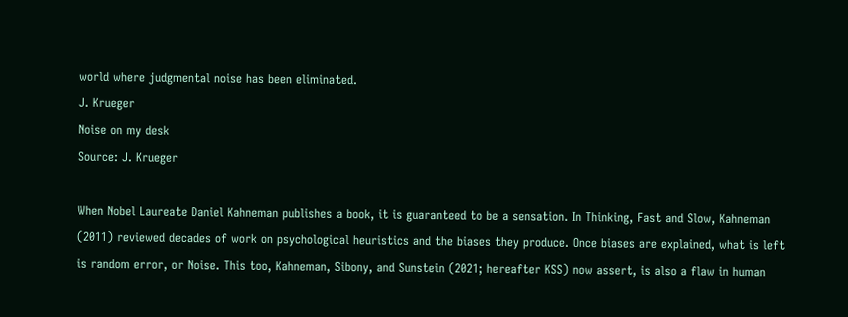world where judgmental noise has been eliminated.
J. Krueger
Noise on my desk
Source: J. Krueger

When Nobel Laureate Daniel Kahneman publishes a book, it is guaranteed to be a sensation. In Thinking, Fast and Slow, Kahneman (2011) reviewed decades of work on psychological heuristics and the biases they produce. Once biases are explained, what is left is random error, or Noise. This too, Kahneman, Sibony, and Sunstein (2021; hereafter KSS) now assert, is also a flaw in human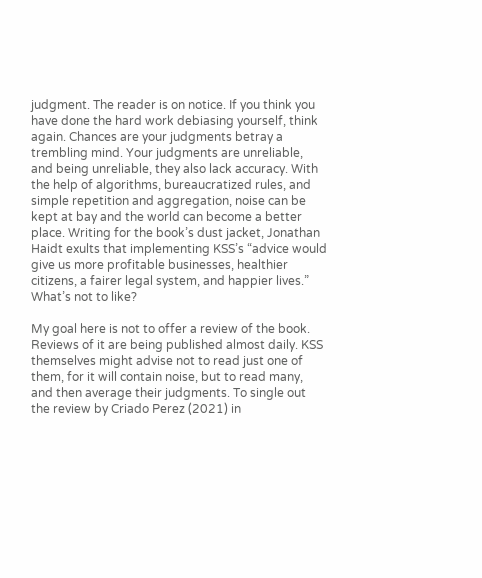judgment. The reader is on notice. If you think you have done the hard work debiasing yourself, think again. Chances are your judgments betray a trembling mind. Your judgments are unreliable, and being unreliable, they also lack accuracy. With the help of algorithms, bureaucratized rules, and simple repetition and aggregation, noise can be kept at bay and the world can become a better place. Writing for the book’s dust jacket, Jonathan Haidt exults that implementing KSS’s “advice would give us more profitable businesses, healthier citizens, a fairer legal system, and happier lives.” What’s not to like?

My goal here is not to offer a review of the book. Reviews of it are being published almost daily. KSS themselves might advise not to read just one of them, for it will contain noise, but to read many, and then average their judgments. To single out the review by Criado Perez (2021) in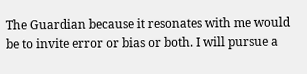The Guardian because it resonates with me would be to invite error or bias or both. I will pursue a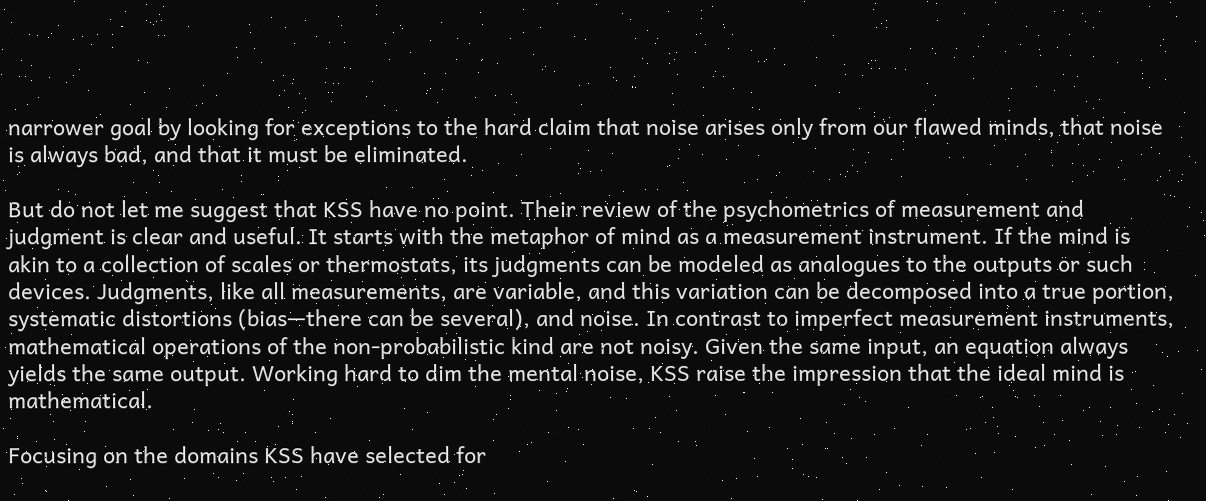narrower goal by looking for exceptions to the hard claim that noise arises only from our flawed minds, that noise is always bad, and that it must be eliminated.

But do not let me suggest that KSS have no point. Their review of the psychometrics of measurement and judgment is clear and useful. It starts with the metaphor of mind as a measurement instrument. If the mind is akin to a collection of scales or thermostats, its judgments can be modeled as analogues to the outputs or such devices. Judgments, like all measurements, are variable, and this variation can be decomposed into a true portion, systematic distortions (bias—there can be several), and noise. In contrast to imperfect measurement instruments, mathematical operations of the non-probabilistic kind are not noisy. Given the same input, an equation always yields the same output. Working hard to dim the mental noise, KSS raise the impression that the ideal mind is mathematical.

Focusing on the domains KSS have selected for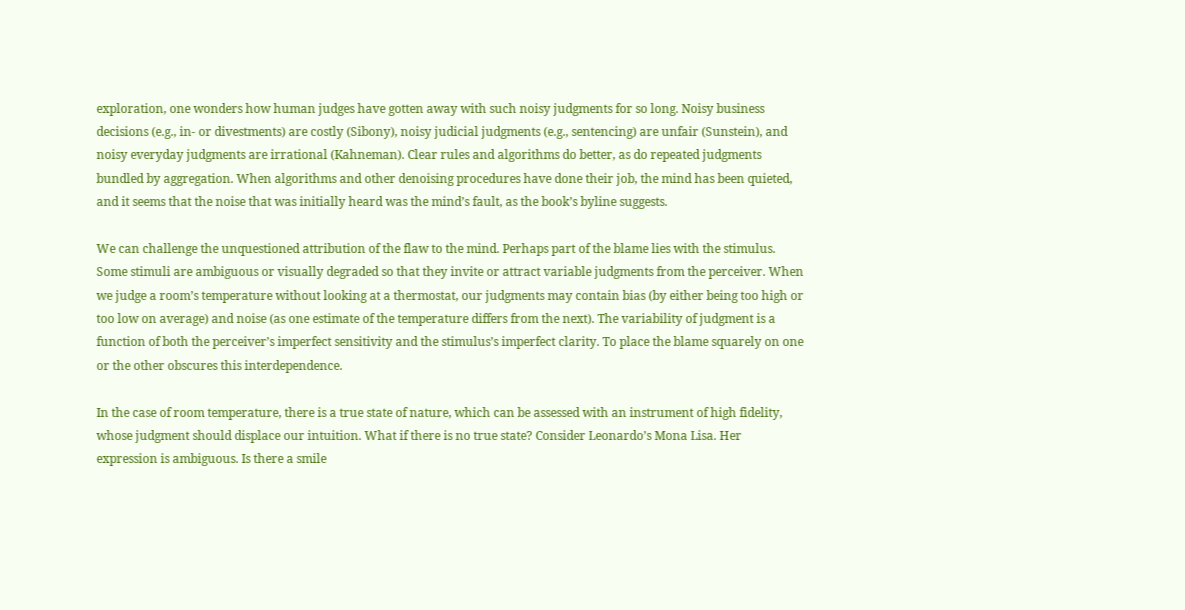exploration, one wonders how human judges have gotten away with such noisy judgments for so long. Noisy business decisions (e.g., in- or divestments) are costly (Sibony), noisy judicial judgments (e.g., sentencing) are unfair (Sunstein), and noisy everyday judgments are irrational (Kahneman). Clear rules and algorithms do better, as do repeated judgments bundled by aggregation. When algorithms and other denoising procedures have done their job, the mind has been quieted, and it seems that the noise that was initially heard was the mind’s fault, as the book’s byline suggests.

We can challenge the unquestioned attribution of the flaw to the mind. Perhaps part of the blame lies with the stimulus. Some stimuli are ambiguous or visually degraded so that they invite or attract variable judgments from the perceiver. When we judge a room’s temperature without looking at a thermostat, our judgments may contain bias (by either being too high or too low on average) and noise (as one estimate of the temperature differs from the next). The variability of judgment is a function of both the perceiver’s imperfect sensitivity and the stimulus’s imperfect clarity. To place the blame squarely on one or the other obscures this interdependence.

In the case of room temperature, there is a true state of nature, which can be assessed with an instrument of high fidelity, whose judgment should displace our intuition. What if there is no true state? Consider Leonardo’s Mona Lisa. Her expression is ambiguous. Is there a smile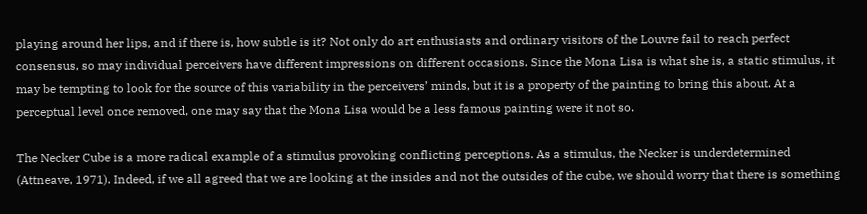playing around her lips, and if there is, how subtle is it? Not only do art enthusiasts and ordinary visitors of the Louvre fail to reach perfect consensus, so may individual perceivers have different impressions on different occasions. Since the Mona Lisa is what she is, a static stimulus, it may be tempting to look for the source of this variability in the perceivers’ minds, but it is a property of the painting to bring this about. At a perceptual level once removed, one may say that the Mona Lisa would be a less famous painting were it not so.

The Necker Cube is a more radical example of a stimulus provoking conflicting perceptions. As a stimulus, the Necker is underdetermined (Attneave, 1971). Indeed, if we all agreed that we are looking at the insides and not the outsides of the cube, we should worry that there is something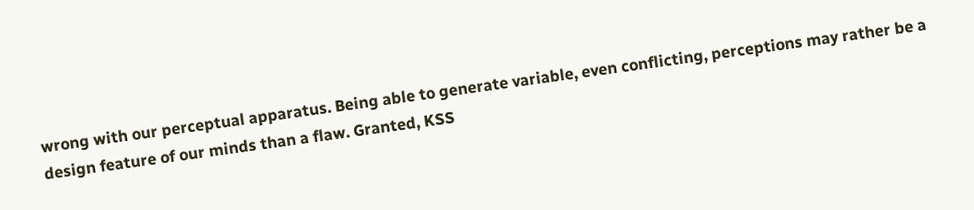wrong with our perceptual apparatus. Being able to generate variable, even conflicting, perceptions may rather be a design feature of our minds than a flaw. Granted, KSS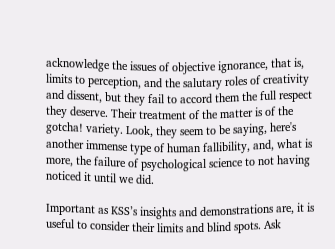acknowledge the issues of objective ignorance, that is, limits to perception, and the salutary roles of creativity and dissent, but they fail to accord them the full respect they deserve. Their treatment of the matter is of the gotcha! variety. Look, they seem to be saying, here's another immense type of human fallibility, and, what is more, the failure of psychological science to not having noticed it until we did.

Important as KSS’s insights and demonstrations are, it is useful to consider their limits and blind spots. Ask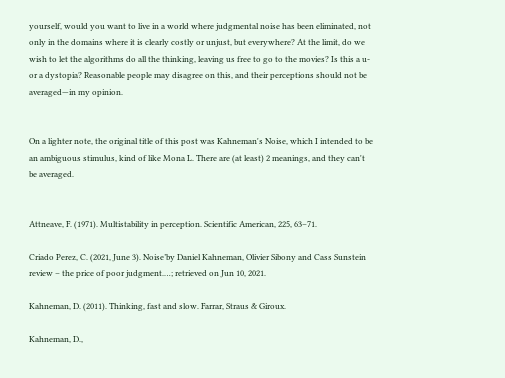yourself, would you want to live in a world where judgmental noise has been eliminated, not only in the domains where it is clearly costly or unjust, but everywhere? At the limit, do we wish to let the algorithms do all the thinking, leaving us free to go to the movies? Is this a u- or a dystopia? Reasonable people may disagree on this, and their perceptions should not be averaged—in my opinion.


On a lighter note, the original title of this post was Kahneman's Noise, which I intended to be an ambiguous stimulus, kind of like Mona L. There are (at least) 2 meanings, and they can't be averaged.


Attneave, F. (1971). Multistability in perception. Scientific American, 225, 63–71.

Criado Perez, C. (2021, June 3). Noise’by Daniel Kahneman, Olivier Sibony and Cass Sunstein review – the price of poor judgment.…; retrieved on Jun 10, 2021.

Kahneman, D. (2011). Thinking, fast and slow. Farrar, Straus & Giroux.

Kahneman, D.,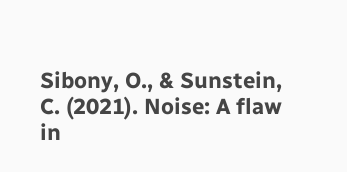Sibony, O., & Sunstein, C. (2021). Noise: A flaw in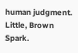human judgment. Little, Brown Spark.